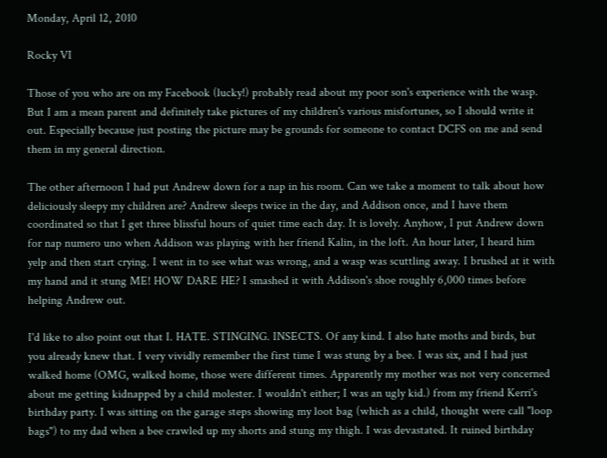Monday, April 12, 2010

Rocky VI

Those of you who are on my Facebook (lucky!) probably read about my poor son's experience with the wasp. But I am a mean parent and definitely take pictures of my children's various misfortunes, so I should write it out. Especially because just posting the picture may be grounds for someone to contact DCFS on me and send them in my general direction.

The other afternoon I had put Andrew down for a nap in his room. Can we take a moment to talk about how deliciously sleepy my children are? Andrew sleeps twice in the day, and Addison once, and I have them coordinated so that I get three blissful hours of quiet time each day. It is lovely. Anyhow, I put Andrew down for nap numero uno when Addison was playing with her friend Kalin, in the loft. An hour later, I heard him yelp and then start crying. I went in to see what was wrong, and a wasp was scuttling away. I brushed at it with my hand and it stung ME! HOW DARE HE? I smashed it with Addison's shoe roughly 6,000 times before helping Andrew out.

I'd like to also point out that I. HATE. STINGING. INSECTS. Of any kind. I also hate moths and birds, but you already knew that. I very vividly remember the first time I was stung by a bee. I was six, and I had just walked home (OMG, walked home, those were different times. Apparently my mother was not very concerned about me getting kidnapped by a child molester. I wouldn't either; I was an ugly kid.) from my friend Kerri's birthday party. I was sitting on the garage steps showing my loot bag (which as a child, thought were call "loop bags") to my dad when a bee crawled up my shorts and stung my thigh. I was devastated. It ruined birthday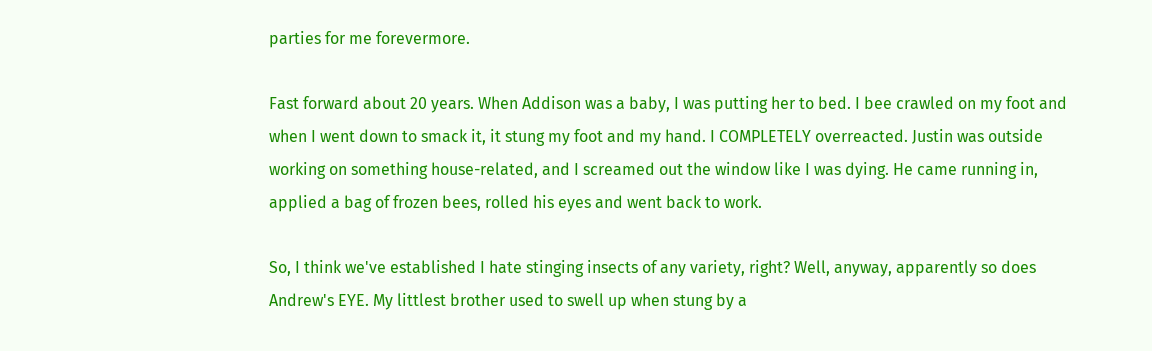parties for me forevermore.

Fast forward about 20 years. When Addison was a baby, I was putting her to bed. I bee crawled on my foot and when I went down to smack it, it stung my foot and my hand. I COMPLETELY overreacted. Justin was outside working on something house-related, and I screamed out the window like I was dying. He came running in, applied a bag of frozen bees, rolled his eyes and went back to work.

So, I think we've established I hate stinging insects of any variety, right? Well, anyway, apparently so does Andrew's EYE. My littlest brother used to swell up when stung by a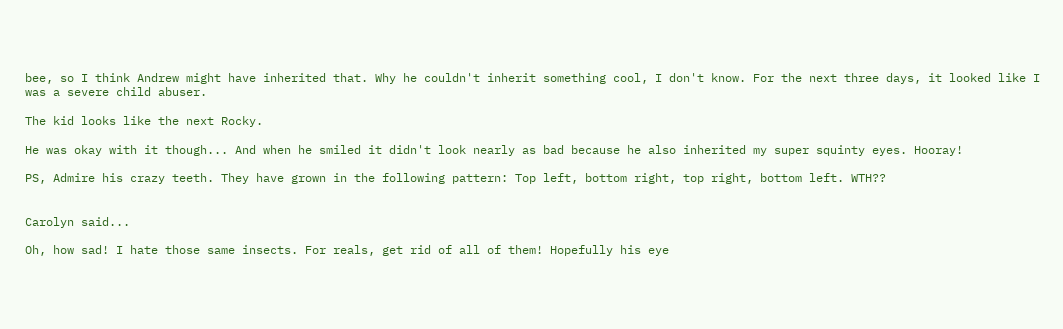bee, so I think Andrew might have inherited that. Why he couldn't inherit something cool, I don't know. For the next three days, it looked like I was a severe child abuser.

The kid looks like the next Rocky.

He was okay with it though... And when he smiled it didn't look nearly as bad because he also inherited my super squinty eyes. Hooray!

PS, Admire his crazy teeth. They have grown in the following pattern: Top left, bottom right, top right, bottom left. WTH??


Carolyn said...

Oh, how sad! I hate those same insects. For reals, get rid of all of them! Hopefully his eye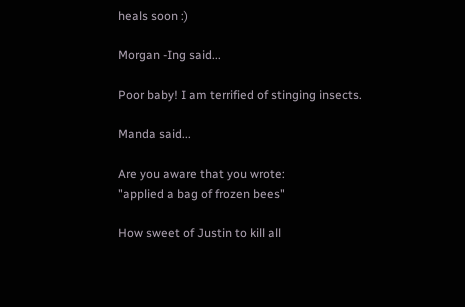heals soon :)

Morgan -Ing said...

Poor baby! I am terrified of stinging insects.

Manda said...

Are you aware that you wrote:
"applied a bag of frozen bees"

How sweet of Justin to kill all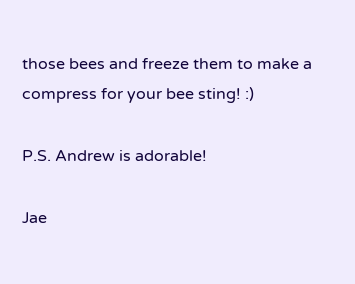those bees and freeze them to make a compress for your bee sting! :)

P.S. Andrew is adorable!

Jae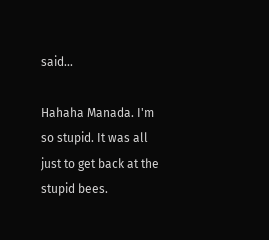said...

Hahaha Manada. I'm so stupid. It was all just to get back at the stupid bees.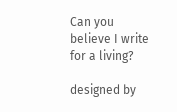Can you believe I write for a living?

designed by